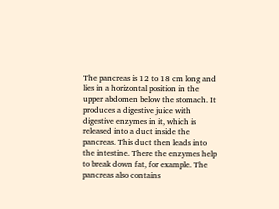The pancreas is 12 to 18 cm long and lies in a horizontal position in the upper abdomen below the stomach. It produces a digestive juice with digestive enzymes in it, which is released into a duct inside the pancreas. This duct then leads into the intestine. There the enzymes help to break down fat, for example. The pancreas also contains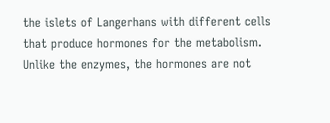the islets of Langerhans with different cells that produce hormones for the metabolism. Unlike the enzymes, the hormones are not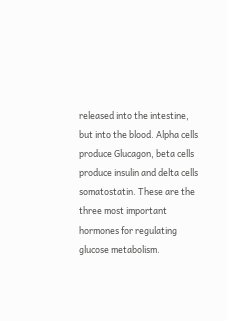released into the intestine, but into the blood. Alpha cells produce Glucagon, beta cells produce insulin and delta cells somatostatin. These are the three most important hormones for regulating glucose metabolism.